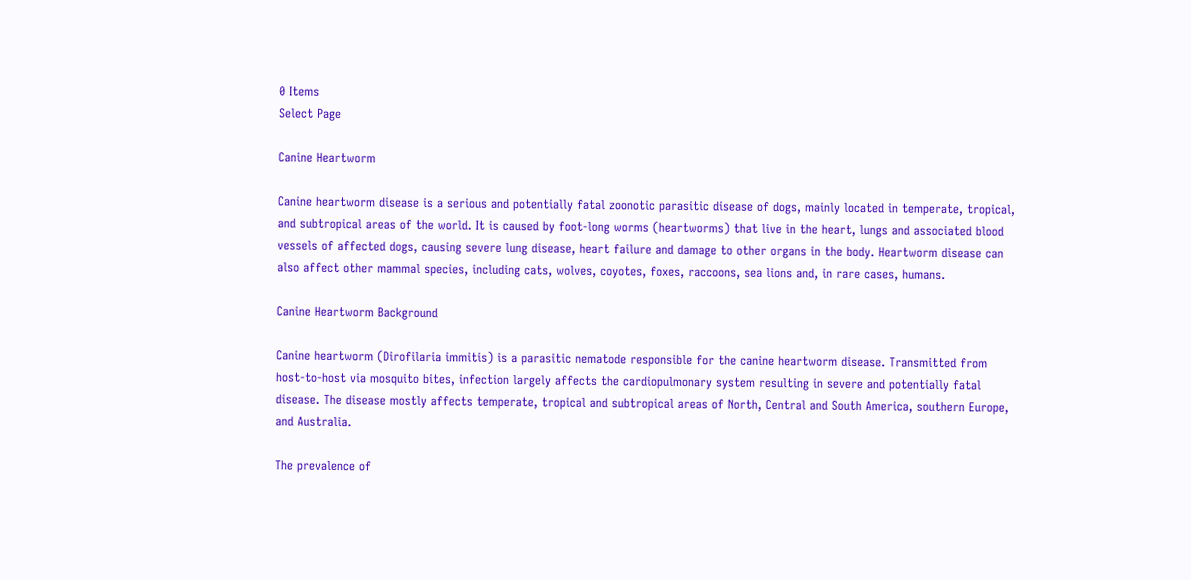0 Items
Select Page

Canine Heartworm

Canine heartworm disease is a serious and potentially fatal zoonotic parasitic disease of dogs, mainly located in temperate, tropical, and subtropical areas of the world. It is caused by foot-long worms (heartworms) that live in the heart, lungs and associated blood vessels of affected dogs, causing severe lung disease, heart failure and damage to other organs in the body. Heartworm disease can also affect other mammal species, including cats, wolves, coyotes, foxes, raccoons, sea lions and, in rare cases, humans.

Canine Heartworm Background

Canine heartworm (Dirofilaria immitis) is a parasitic nematode responsible for the canine heartworm disease. Transmitted from host-to-host via mosquito bites, infection largely affects the cardiopulmonary system resulting in severe and potentially fatal disease. The disease mostly affects temperate, tropical and subtropical areas of North, Central and South America, southern Europe, and Australia.

The prevalence of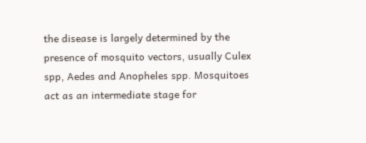the disease is largely determined by the presence of mosquito vectors, usually Culex spp, Aedes and Anopheles spp. Mosquitoes act as an intermediate stage for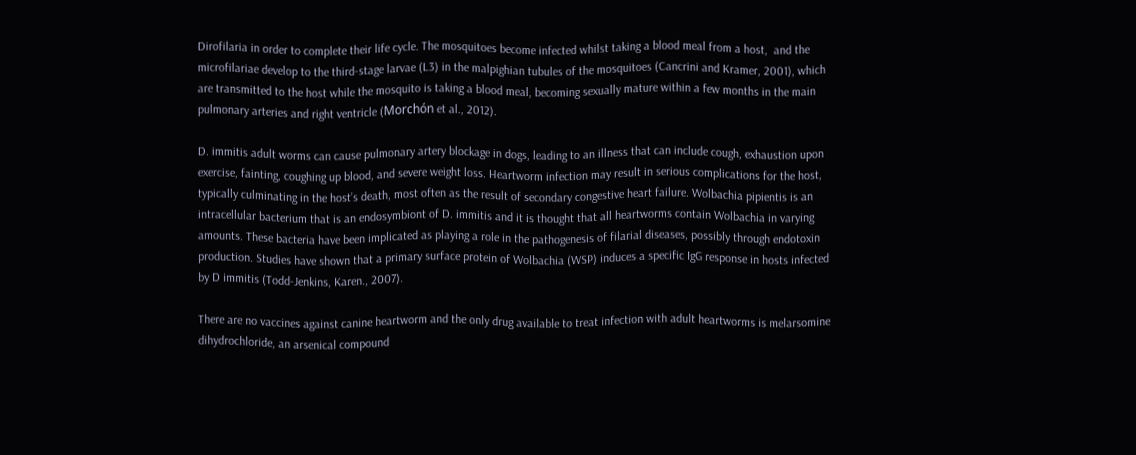Dirofilaria in order to complete their life cycle. The mosquitoes become infected whilst taking a blood meal from a host,  and the microfilariae develop to the third-stage larvae (L3) in the malpighian tubules of the mosquitoes (Cancrini and Kramer, 2001), which are transmitted to the host while the mosquito is taking a blood meal, becoming sexually mature within a few months in the main pulmonary arteries and right ventricle (Morchón et al., 2012).

D. immitis adult worms can cause pulmonary artery blockage in dogs, leading to an illness that can include cough, exhaustion upon exercise, fainting, coughing up blood, and severe weight loss. Heartworm infection may result in serious complications for the host, typically culminating in the host’s death, most often as the result of secondary congestive heart failure. Wolbachia pipientis is an intracellular bacterium that is an endosymbiont of D. immitis and it is thought that all heartworms contain Wolbachia in varying amounts. These bacteria have been implicated as playing a role in the pathogenesis of filarial diseases, possibly through endotoxin production. Studies have shown that a primary surface protein of Wolbachia (WSP) induces a specific IgG response in hosts infected by D immitis (Todd-Jenkins, Karen., 2007).

There are no vaccines against canine heartworm and the only drug available to treat infection with adult heartworms is melarsomine dihydrochloride, an arsenical compound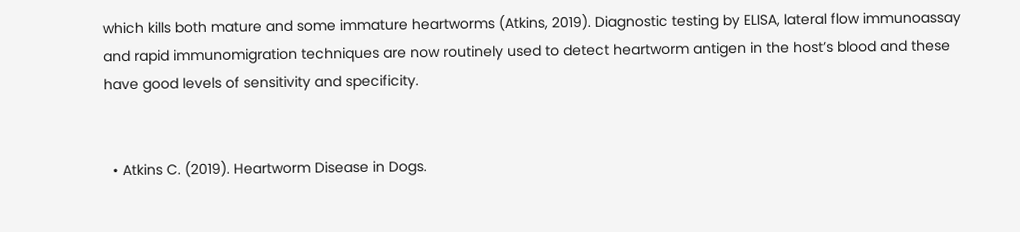which kills both mature and some immature heartworms (Atkins, 2019). Diagnostic testing by ELISA, lateral flow immunoassay and rapid immunomigration techniques are now routinely used to detect heartworm antigen in the host’s blood and these have good levels of sensitivity and specificity.


  • Atkins C. (2019). Heartworm Disease in Dogs.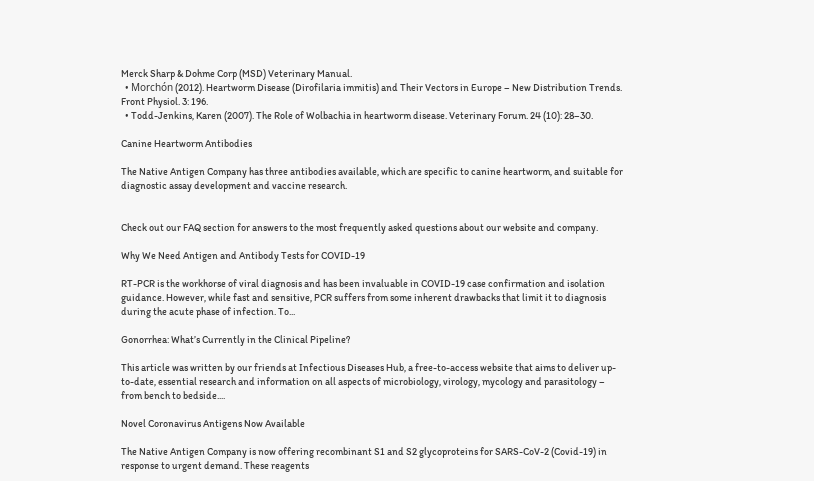Merck Sharp & Dohme Corp (MSD) Veterinary Manual.
  • Morchón (2012). Heartworm Disease (Dirofilaria immitis) and Their Vectors in Europe – New Distribution Trends. Front Physiol. 3: 196.
  • Todd-Jenkins, Karen (2007). The Role of Wolbachia in heartworm disease. Veterinary Forum. 24 (10): 28–30.

Canine Heartworm Antibodies

The Native Antigen Company has three antibodies available, which are specific to canine heartworm, and suitable for diagnostic assay development and vaccine research.


Check out our FAQ section for answers to the most frequently asked questions about our website and company.

Why We Need Antigen and Antibody Tests for COVID-19

RT-PCR is the workhorse of viral diagnosis and has been invaluable in COVID-19 case confirmation and isolation guidance. However, while fast and sensitive, PCR suffers from some inherent drawbacks that limit it to diagnosis during the acute phase of infection. To...

Gonorrhea: What’s Currently in the Clinical Pipeline?

This article was written by our friends at Infectious Diseases Hub, a free-to-access website that aims to deliver up-to-date, essential research and information on all aspects of microbiology, virology, mycology and parasitology – from bench to bedside....

Novel Coronavirus Antigens Now Available

The Native Antigen Company is now offering recombinant S1 and S2 glycoproteins for SARS-CoV-2 (Covid-19) in response to urgent demand. These reagents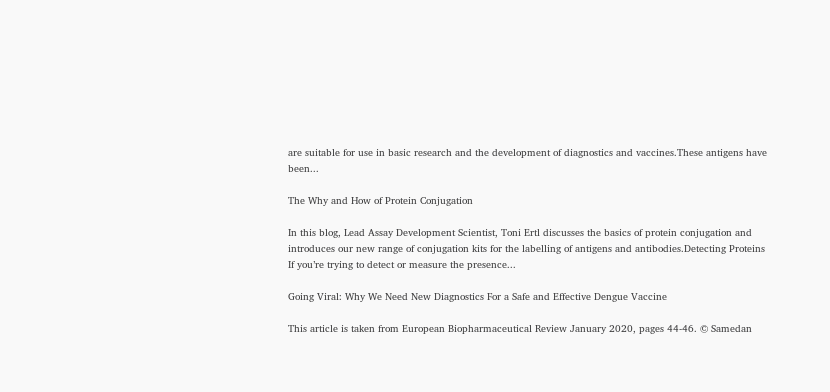are suitable for use in basic research and the development of diagnostics and vaccines.These antigens have been...

The Why and How of Protein Conjugation

In this blog, Lead Assay Development Scientist, Toni Ertl discusses the basics of protein conjugation and introduces our new range of conjugation kits for the labelling of antigens and antibodies.Detecting Proteins If you’re trying to detect or measure the presence...

Going Viral: Why We Need New Diagnostics For a Safe and Effective Dengue Vaccine

This article is taken from European Biopharmaceutical Review January 2020, pages 44-46. © Samedan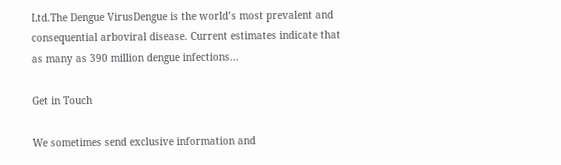Ltd.The Dengue VirusDengue is the world’s most prevalent and consequential arboviral disease. Current estimates indicate that as many as 390 million dengue infections...

Get in Touch

We sometimes send exclusive information and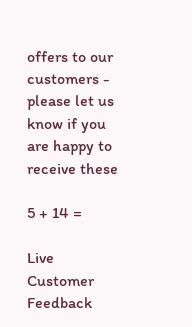offers to our customers - please let us know if you are happy to receive these

5 + 14 =

Live Customer Feedback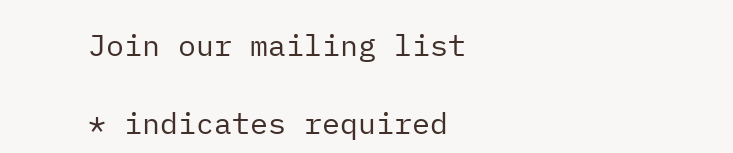Join our mailing list

* indicates required